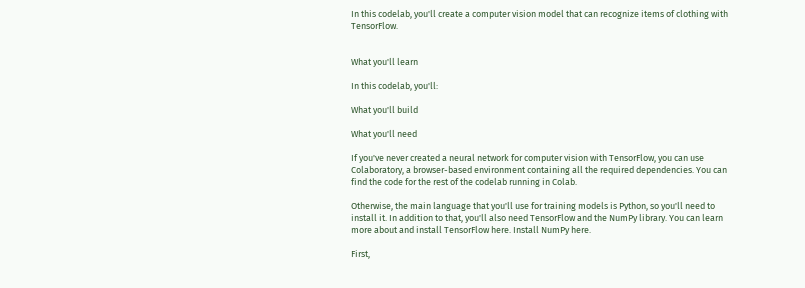In this codelab, you'll create a computer vision model that can recognize items of clothing with TensorFlow.


What you'll learn

In this codelab, you'll:

What you'll build

What you'll need

If you've never created a neural network for computer vision with TensorFlow, you can use Colaboratory, a browser-based environment containing all the required dependencies. You can find the code for the rest of the codelab running in Colab.

Otherwise, the main language that you'll use for training models is Python, so you'll need to install it. In addition to that, you'll also need TensorFlow and the NumPy library. You can learn more about and install TensorFlow here. Install NumPy here.

First,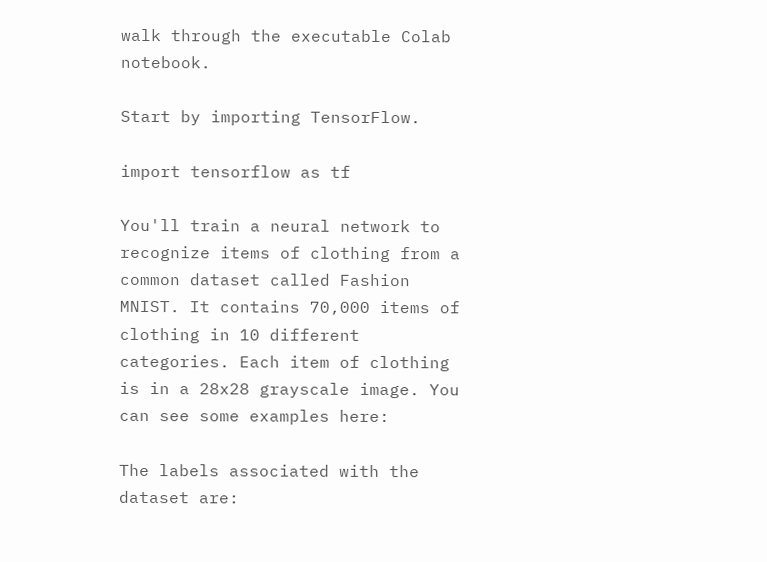walk through the executable Colab notebook.

Start by importing TensorFlow.

import tensorflow as tf

You'll train a neural network to recognize items of clothing from a common dataset called Fashion MNIST. It contains 70,000 items of clothing in 10 different categories. Each item of clothing is in a 28x28 grayscale image. You can see some examples here:

The labels associated with the dataset are: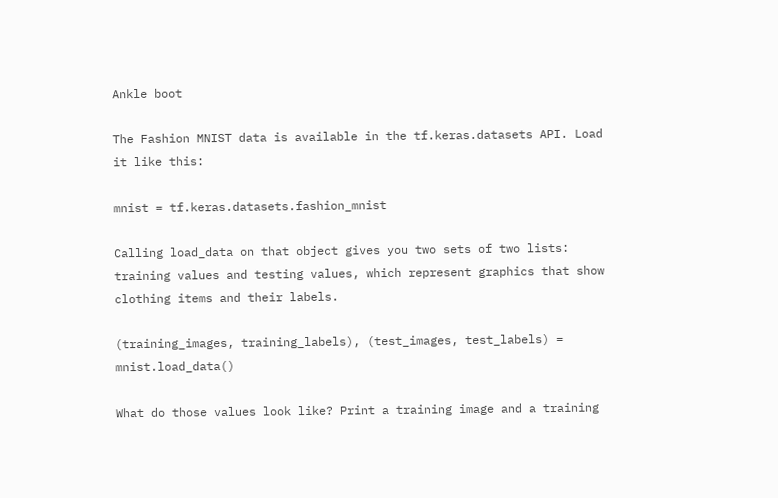Ankle boot

The Fashion MNIST data is available in the tf.keras.datasets API. Load it like this:

mnist = tf.keras.datasets.fashion_mnist

Calling load_data on that object gives you two sets of two lists: training values and testing values, which represent graphics that show clothing items and their labels.

(training_images, training_labels), (test_images, test_labels) = mnist.load_data()

What do those values look like? Print a training image and a training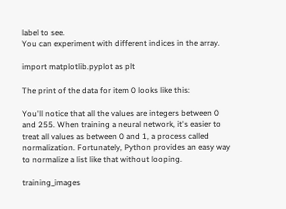label to see.
You can experiment with different indices in the array.

import matplotlib.pyplot as plt

The print of the data for item 0 looks like this:

You'll notice that all the values are integers between 0 and 255. When training a neural network, it's easier to treat all values as between 0 and 1, a process called normalization. Fortunately, Python provides an easy way to normalize a list like that without looping.

training_images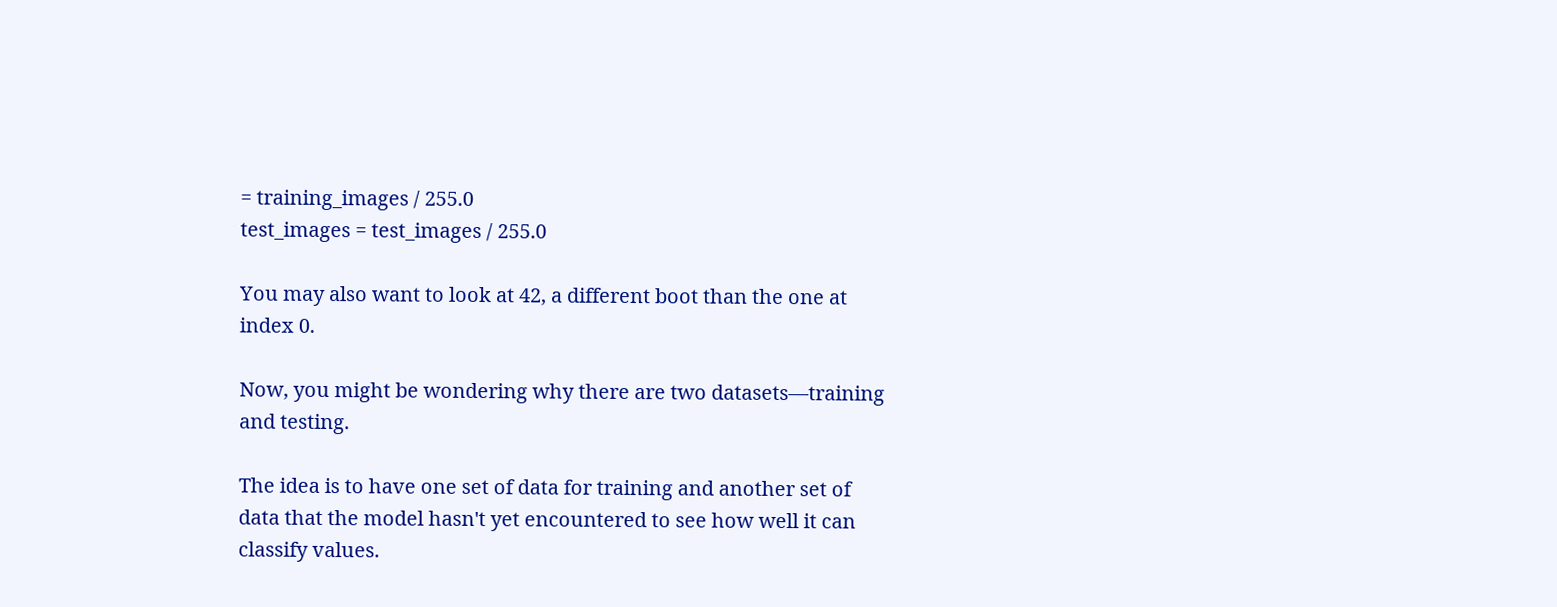= training_images / 255.0
test_images = test_images / 255.0

You may also want to look at 42, a different boot than the one at index 0.

Now, you might be wondering why there are two datasets—training and testing.

The idea is to have one set of data for training and another set of data that the model hasn't yet encountered to see how well it can classify values.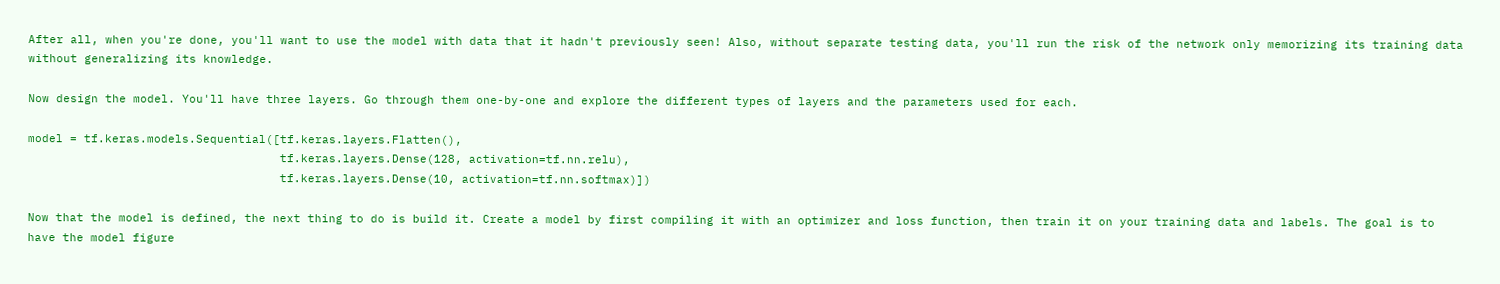After all, when you're done, you'll want to use the model with data that it hadn't previously seen! Also, without separate testing data, you'll run the risk of the network only memorizing its training data without generalizing its knowledge.

Now design the model. You'll have three layers. Go through them one-by-one and explore the different types of layers and the parameters used for each.

model = tf.keras.models.Sequential([tf.keras.layers.Flatten(),
                                    tf.keras.layers.Dense(128, activation=tf.nn.relu),
                                    tf.keras.layers.Dense(10, activation=tf.nn.softmax)])

Now that the model is defined, the next thing to do is build it. Create a model by first compiling it with an optimizer and loss function, then train it on your training data and labels. The goal is to have the model figure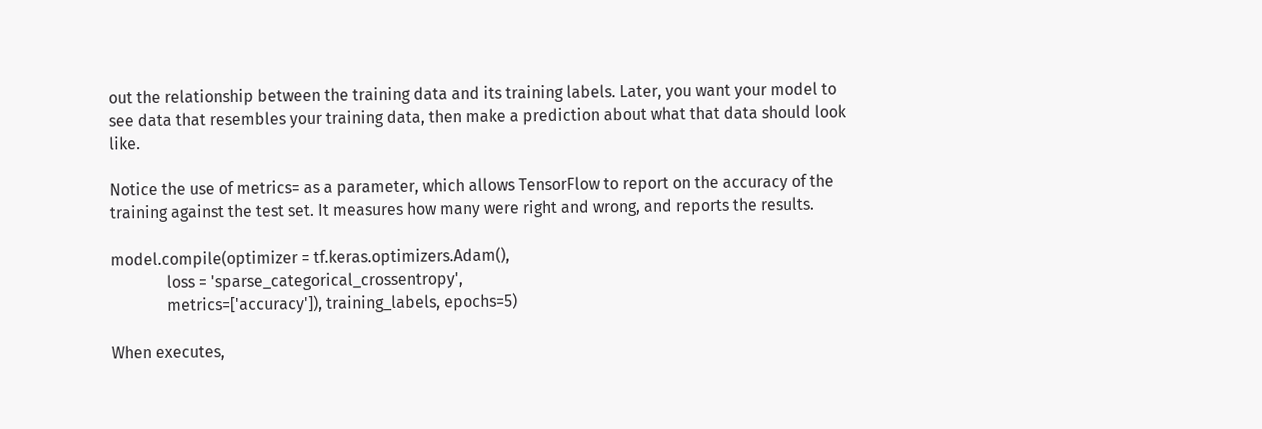out the relationship between the training data and its training labels. Later, you want your model to see data that resembles your training data, then make a prediction about what that data should look like.

Notice the use of metrics= as a parameter, which allows TensorFlow to report on the accuracy of the training against the test set. It measures how many were right and wrong, and reports the results.

model.compile(optimizer = tf.keras.optimizers.Adam(),
              loss = 'sparse_categorical_crossentropy',
              metrics=['accuracy']), training_labels, epochs=5)

When executes,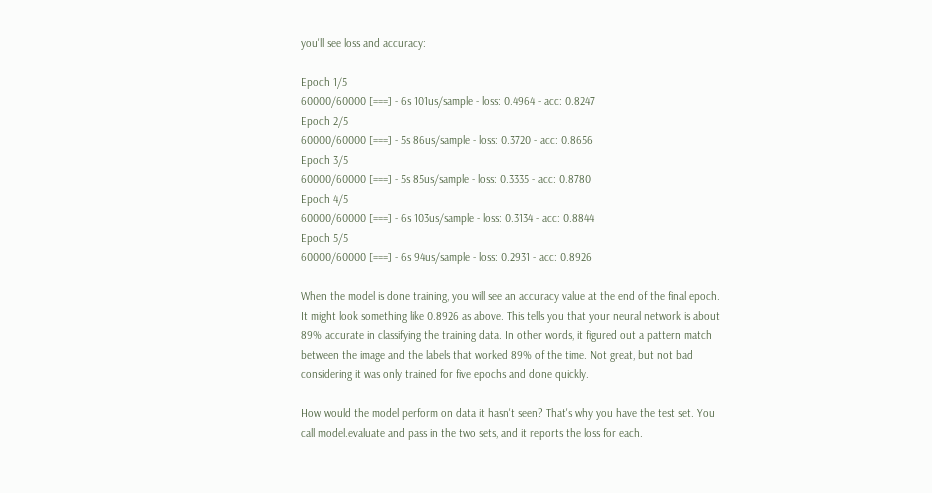you'll see loss and accuracy:

Epoch 1/5
60000/60000 [===] - 6s 101us/sample - loss: 0.4964 - acc: 0.8247
Epoch 2/5
60000/60000 [===] - 5s 86us/sample - loss: 0.3720 - acc: 0.8656
Epoch 3/5
60000/60000 [===] - 5s 85us/sample - loss: 0.3335 - acc: 0.8780
Epoch 4/5
60000/60000 [===] - 6s 103us/sample - loss: 0.3134 - acc: 0.8844
Epoch 5/5
60000/60000 [===] - 6s 94us/sample - loss: 0.2931 - acc: 0.8926

When the model is done training, you will see an accuracy value at the end of the final epoch. It might look something like 0.8926 as above. This tells you that your neural network is about 89% accurate in classifying the training data. In other words, it figured out a pattern match between the image and the labels that worked 89% of the time. Not great, but not bad considering it was only trained for five epochs and done quickly.

How would the model perform on data it hasn't seen? That's why you have the test set. You call model.evaluate and pass in the two sets, and it reports the loss for each.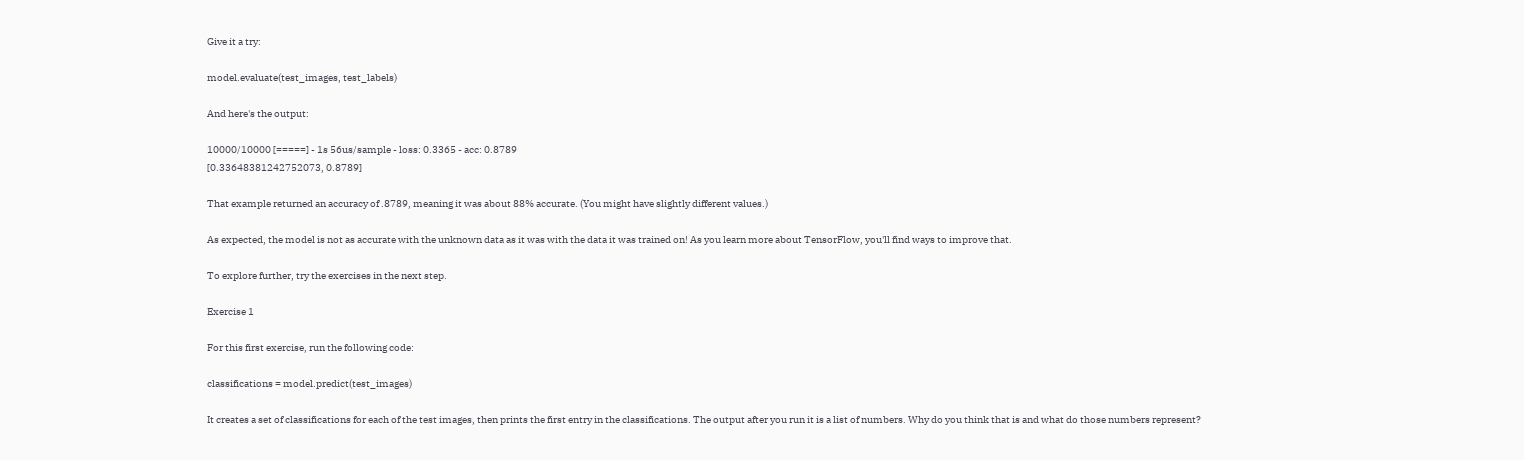Give it a try:

model.evaluate(test_images, test_labels)

And here's the output:

10000/10000 [=====] - 1s 56us/sample - loss: 0.3365 - acc: 0.8789
[0.33648381242752073, 0.8789]

That example returned an accuracy of .8789, meaning it was about 88% accurate. (You might have slightly different values.)

As expected, the model is not as accurate with the unknown data as it was with the data it was trained on! As you learn more about TensorFlow, you'll find ways to improve that.

To explore further, try the exercises in the next step.

Exercise 1

For this first exercise, run the following code:

classifications = model.predict(test_images)

It creates a set of classifications for each of the test images, then prints the first entry in the classifications. The output after you run it is a list of numbers. Why do you think that is and what do those numbers represent?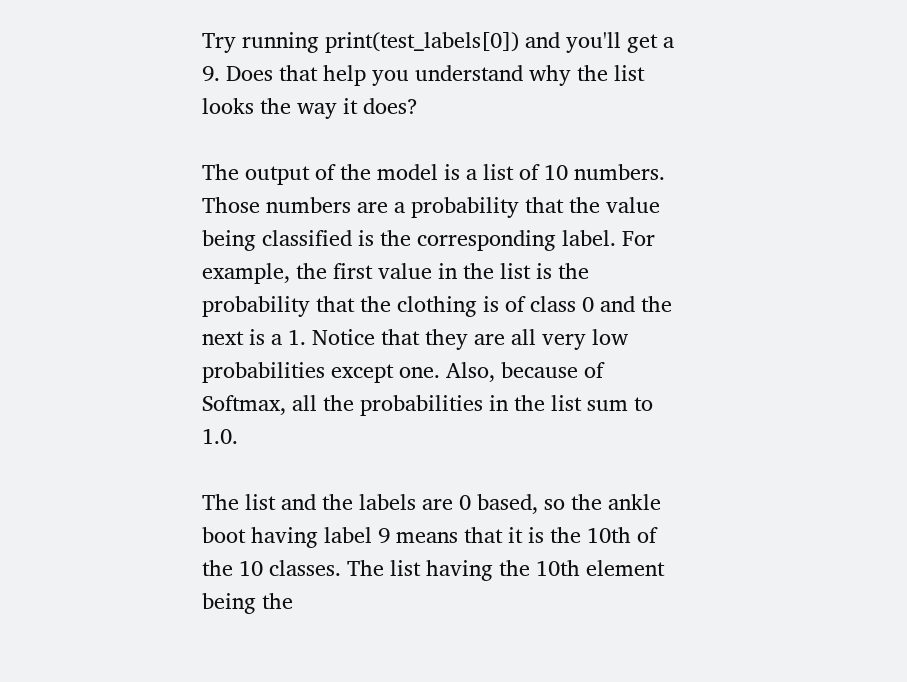Try running print(test_labels[0]) and you'll get a 9. Does that help you understand why the list looks the way it does?

The output of the model is a list of 10 numbers. Those numbers are a probability that the value being classified is the corresponding label. For example, the first value in the list is the probability that the clothing is of class 0 and the next is a 1. Notice that they are all very low probabilities except one. Also, because of Softmax, all the probabilities in the list sum to 1.0.

The list and the labels are 0 based, so the ankle boot having label 9 means that it is the 10th of the 10 classes. The list having the 10th element being the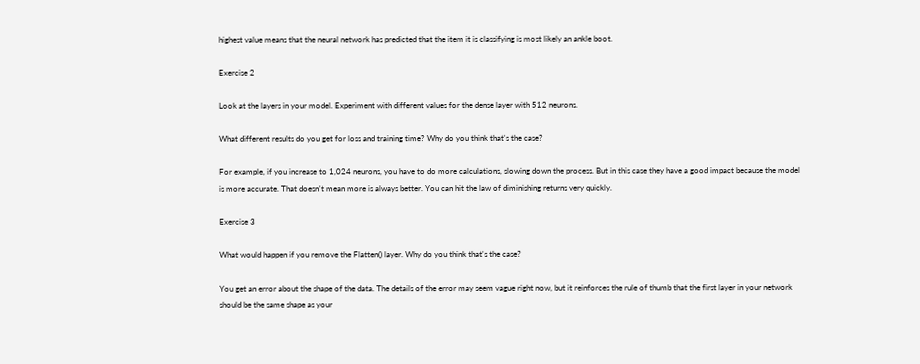highest value means that the neural network has predicted that the item it is classifying is most likely an ankle boot.

Exercise 2

Look at the layers in your model. Experiment with different values for the dense layer with 512 neurons.

What different results do you get for loss and training time? Why do you think that's the case?

For example, if you increase to 1,024 neurons, you have to do more calculations, slowing down the process. But in this case they have a good impact because the model is more accurate. That doesn't mean more is always better. You can hit the law of diminishing returns very quickly.

Exercise 3

What would happen if you remove the Flatten() layer. Why do you think that's the case?

You get an error about the shape of the data. The details of the error may seem vague right now, but it reinforces the rule of thumb that the first layer in your network should be the same shape as your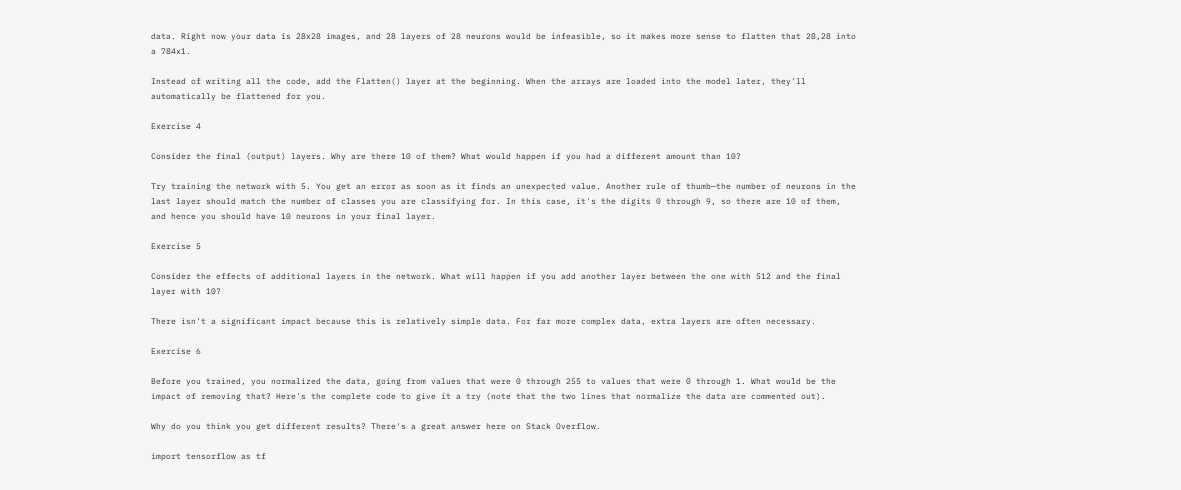data. Right now your data is 28x28 images, and 28 layers of 28 neurons would be infeasible, so it makes more sense to flatten that 28,28 into a 784x1.

Instead of writing all the code, add the Flatten() layer at the beginning. When the arrays are loaded into the model later, they'll automatically be flattened for you.

Exercise 4

Consider the final (output) layers. Why are there 10 of them? What would happen if you had a different amount than 10?

Try training the network with 5. You get an error as soon as it finds an unexpected value. Another rule of thumb—the number of neurons in the last layer should match the number of classes you are classifying for. In this case, it's the digits 0 through 9, so there are 10 of them, and hence you should have 10 neurons in your final layer.

Exercise 5

Consider the effects of additional layers in the network. What will happen if you add another layer between the one with 512 and the final layer with 10?

There isn't a significant impact because this is relatively simple data. For far more complex data, extra layers are often necessary.

Exercise 6

Before you trained, you normalized the data, going from values that were 0 through 255 to values that were 0 through 1. What would be the impact of removing that? Here's the complete code to give it a try (note that the two lines that normalize the data are commented out).

Why do you think you get different results? There's a great answer here on Stack Overflow.

import tensorflow as tf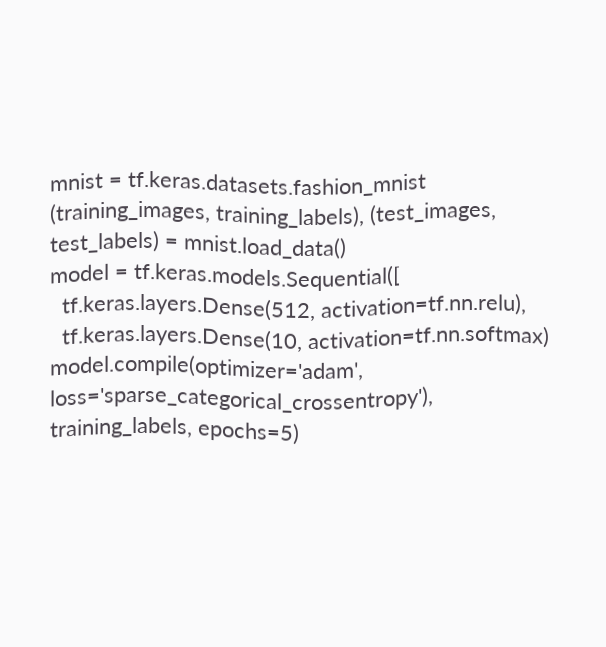mnist = tf.keras.datasets.fashion_mnist
(training_images, training_labels), (test_images, test_labels) = mnist.load_data()
model = tf.keras.models.Sequential([
  tf.keras.layers.Dense(512, activation=tf.nn.relu),
  tf.keras.layers.Dense(10, activation=tf.nn.softmax)
model.compile(optimizer='adam', loss='sparse_categorical_crossentropy'), training_labels, epochs=5)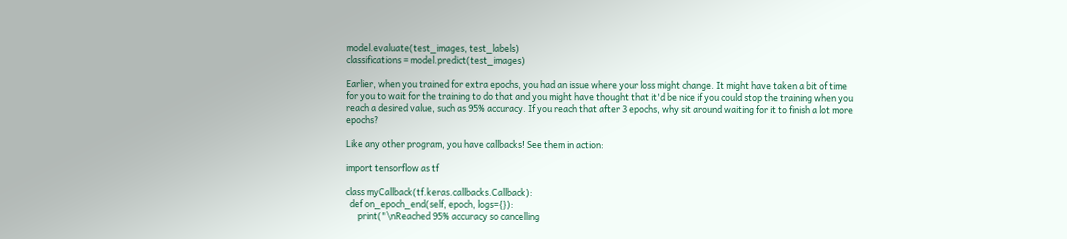model.evaluate(test_images, test_labels)
classifications = model.predict(test_images)

Earlier, when you trained for extra epochs, you had an issue where your loss might change. It might have taken a bit of time for you to wait for the training to do that and you might have thought that it'd be nice if you could stop the training when you reach a desired value, such as 95% accuracy. If you reach that after 3 epochs, why sit around waiting for it to finish a lot more epochs?

Like any other program, you have callbacks! See them in action:

import tensorflow as tf

class myCallback(tf.keras.callbacks.Callback):
  def on_epoch_end(self, epoch, logs={}):
      print("\nReached 95% accuracy so cancelling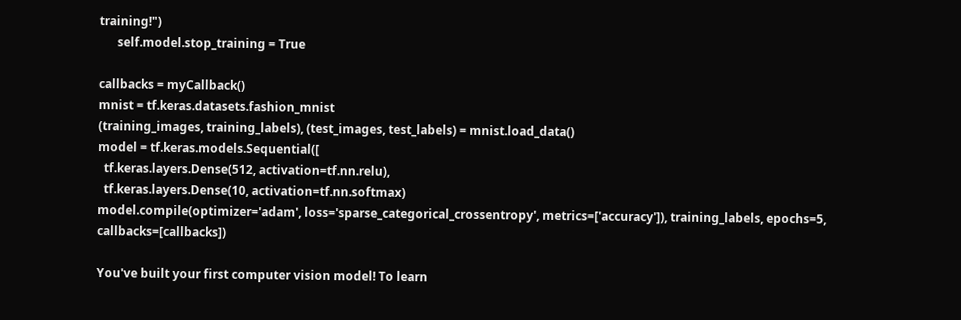training!")
      self.model.stop_training = True

callbacks = myCallback()
mnist = tf.keras.datasets.fashion_mnist
(training_images, training_labels), (test_images, test_labels) = mnist.load_data()
model = tf.keras.models.Sequential([
  tf.keras.layers.Dense(512, activation=tf.nn.relu),
  tf.keras.layers.Dense(10, activation=tf.nn.softmax)
model.compile(optimizer='adam', loss='sparse_categorical_crossentropy', metrics=['accuracy']), training_labels, epochs=5, callbacks=[callbacks])

You've built your first computer vision model! To learn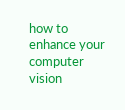how to enhance your computer vision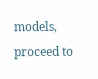models, proceed to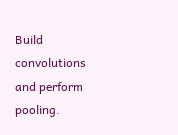Build convolutions and perform pooling.